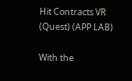Hit Contracts VR (Quest) (APP LAB)

With the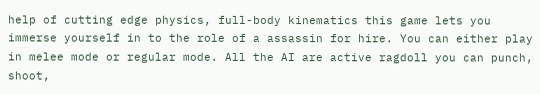help of cutting edge physics, full-body kinematics this game lets you immerse yourself in to the role of a assassin for hire. You can either play in melee mode or regular mode. All the AI are active ragdoll you can punch, shoot,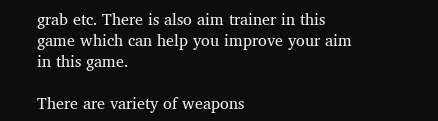grab etc. There is also aim trainer in this game which can help you improve your aim in this game.

There are variety of weapons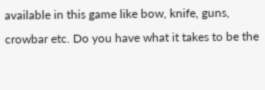available in this game like bow, knife, guns, crowbar etc. Do you have what it takes to be the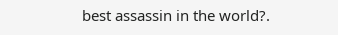best assassin in the world?.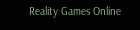Reality Games Online